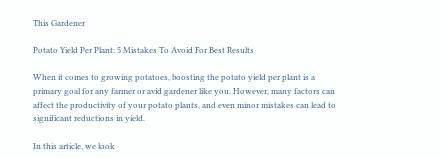This Gardener

Potato Yield Per Plant: 5 Mistakes To Avoid For Best Results

When it comes to growing potatoes, boosting the potato yield per plant is a primary goal for any farmer or avid gardener like you. However, many factors can affect the productivity of your potato plants, and even minor mistakes can lead to significant reductions in yield.

In this article, we look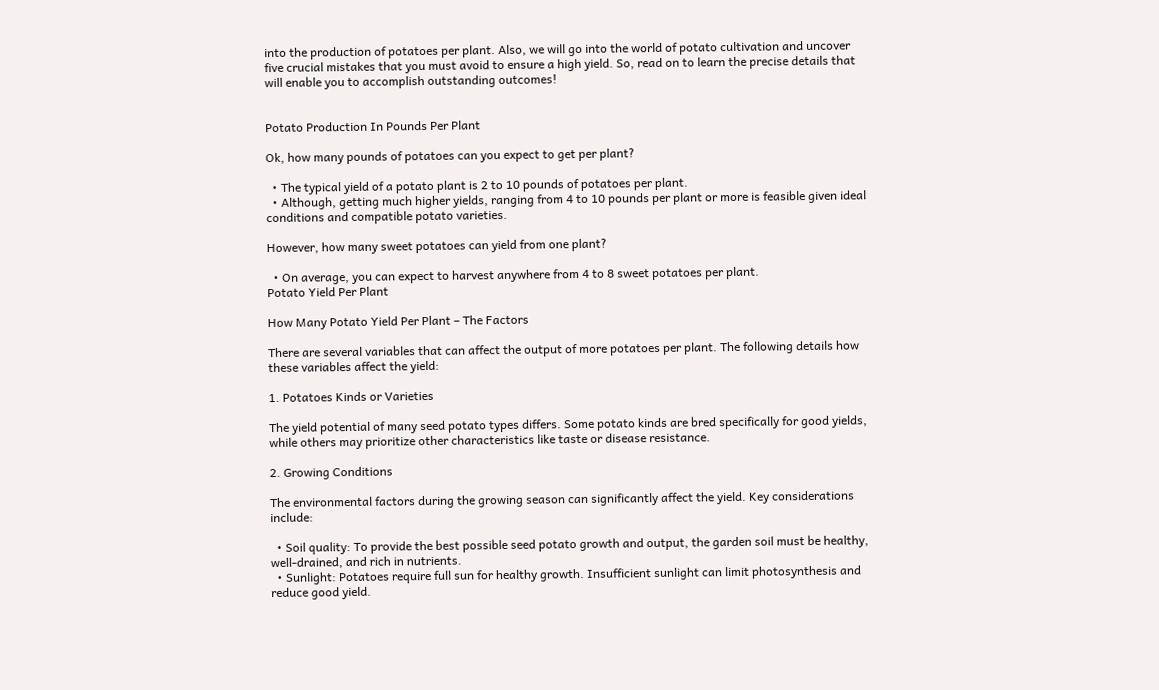into the production of potatoes per plant. Also, we will go into the world of potato cultivation and uncover five crucial mistakes that you must avoid to ensure a high yield. So, read on to learn the precise details that will enable you to accomplish outstanding outcomes!


Potato Production In Pounds Per Plant

Ok, how many pounds of potatoes can you expect to get per plant?

  • The typical yield of a potato plant is 2 to 10 pounds of potatoes per plant.
  • Although, getting much higher yields, ranging from 4 to 10 pounds per plant or more is feasible given ideal conditions and compatible potato varieties.

However, how many sweet potatoes can yield from one plant?

  • On average, you can expect to harvest anywhere from 4 to 8 sweet potatoes per plant.
Potato Yield Per Plant

How Many Potato Yield Per Plant – The Factors

There are several variables that can affect the output of more potatoes per plant. The following details how these variables affect the yield:

1. Potatoes Kinds or Varieties

The yield potential of many seed potato types differs. Some potato kinds are bred specifically for good yields, while others may prioritize other characteristics like taste or disease resistance.

2. Growing Conditions

The environmental factors during the growing season can significantly affect the yield. Key considerations include:

  • Soil quality: To provide the best possible seed potato growth and output, the garden soil must be healthy, well-drained, and rich in nutrients.
  • Sunlight: Potatoes require full sun for healthy growth. Insufficient sunlight can limit photosynthesis and reduce good yield.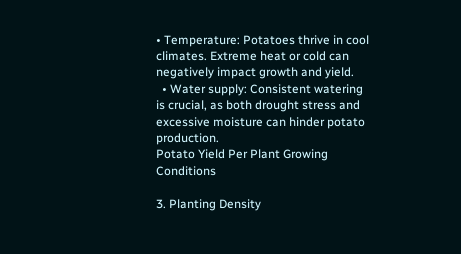• Temperature: Potatoes thrive in cool climates. Extreme heat or cold can negatively impact growth and yield.
  • Water supply: Consistent watering is crucial, as both drought stress and excessive moisture can hinder potato production.
Potato Yield Per Plant Growing Conditions

3. Planting Density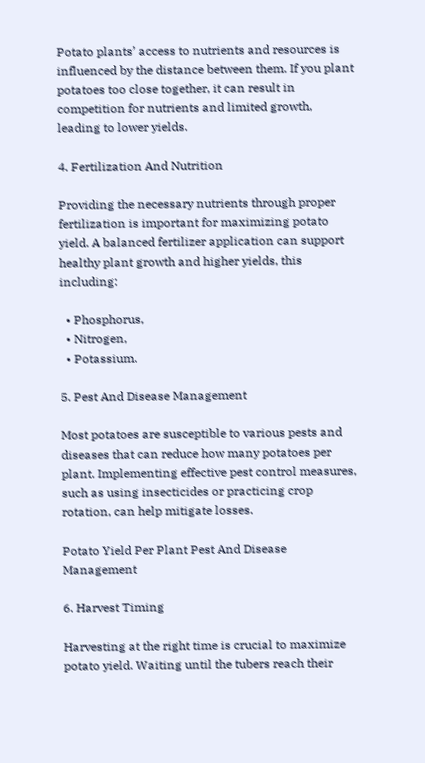Potato plants’ access to nutrients and resources is influenced by the distance between them. If you plant potatoes too close together, it can result in competition for nutrients and limited growth, leading to lower yields.

4. Fertilization And Nutrition

Providing the necessary nutrients through proper fertilization is important for maximizing potato yield. A balanced fertilizer application can support healthy plant growth and higher yields, this including:

  • Phosphorus,
  • Nitrogen,
  • Potassium.

5. Pest And Disease Management

Most potatoes are susceptible to various pests and diseases that can reduce how many potatoes per plant. Implementing effective pest control measures, such as using insecticides or practicing crop rotation, can help mitigate losses.

Potato Yield Per Plant Pest And Disease Management

6. Harvest Timing

Harvesting at the right time is crucial to maximize potato yield. Waiting until the tubers reach their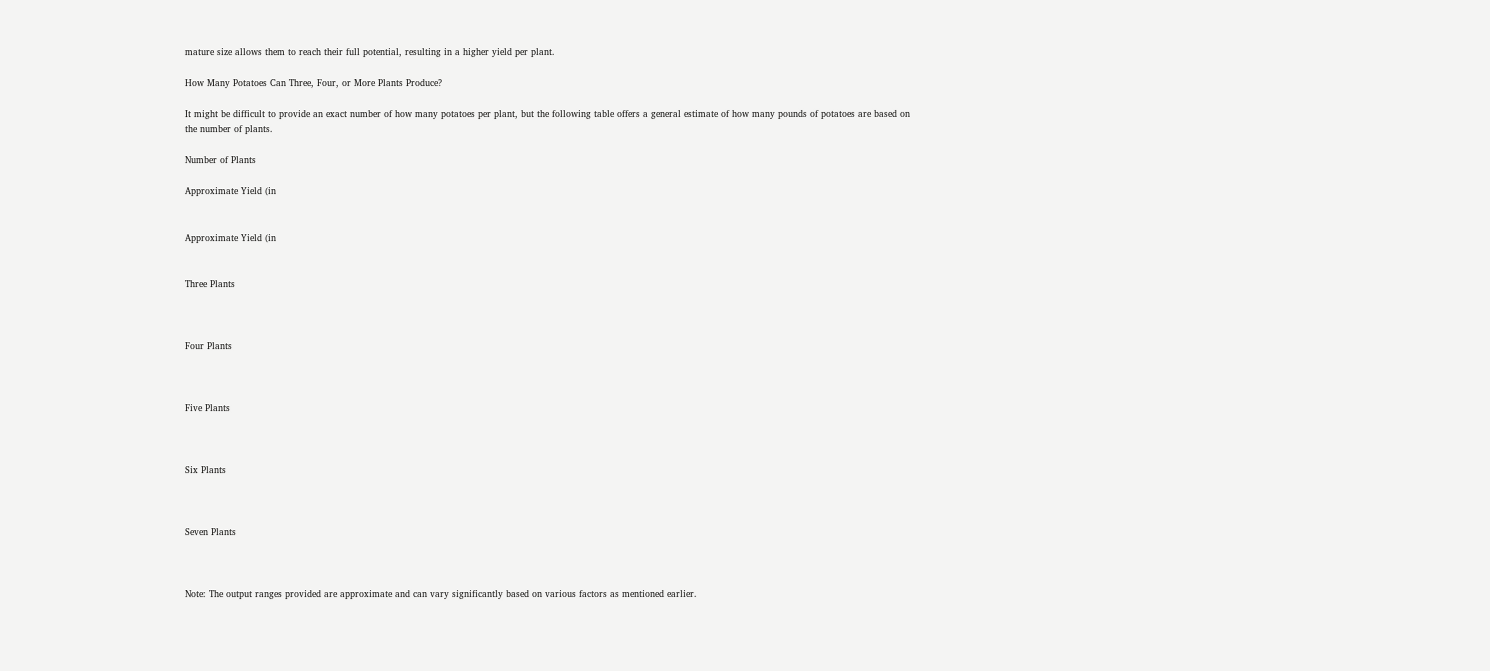mature size allows them to reach their full potential, resulting in a higher yield per plant.

How Many Potatoes Can Three, Four, or More Plants Produce?

It might be difficult to provide an exact number of how many potatoes per plant, but the following table offers a general estimate of how many pounds of potatoes are based on the number of plants.

Number of Plants

Approximate Yield (in


Approximate Yield (in


Three Plants



Four Plants



Five Plants



Six Plants



Seven Plants



Note: The output ranges provided are approximate and can vary significantly based on various factors as mentioned earlier.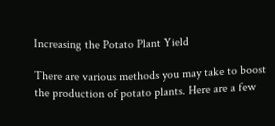Increasing the Potato Plant Yield

There are various methods you may take to boost the production of potato plants. Here are a few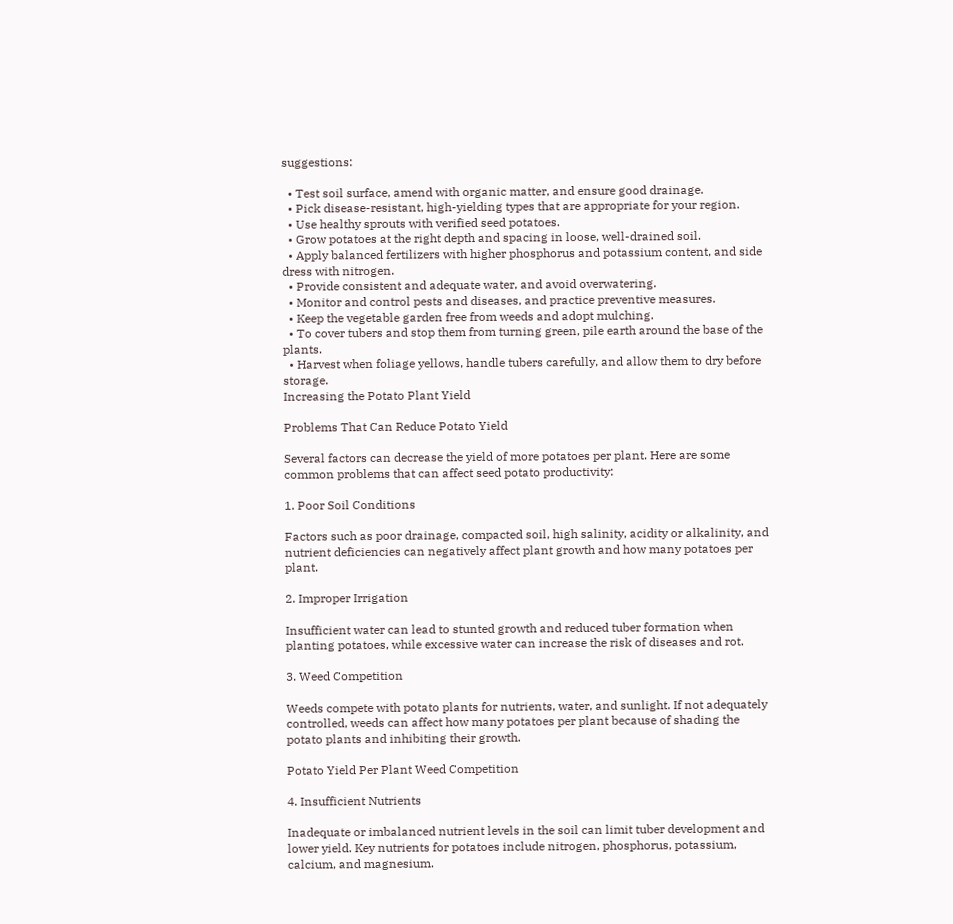suggestions:

  • Test soil surface, amend with organic matter, and ensure good drainage.
  • Pick disease-resistant, high-yielding types that are appropriate for your region.
  • Use healthy sprouts with verified seed potatoes.
  • Grow potatoes at the right depth and spacing in loose, well-drained soil.
  • Apply balanced fertilizers with higher phosphorus and potassium content, and side dress with nitrogen.
  • Provide consistent and adequate water, and avoid overwatering.
  • Monitor and control pests and diseases, and practice preventive measures.
  • Keep the vegetable garden free from weeds and adopt mulching.
  • To cover tubers and stop them from turning green, pile earth around the base of the plants.
  • Harvest when foliage yellows, handle tubers carefully, and allow them to dry before storage.
Increasing the Potato Plant Yield

Problems That Can Reduce Potato Yield

Several factors can decrease the yield of more potatoes per plant. Here are some common problems that can affect seed potato productivity:

1. Poor Soil Conditions

Factors such as poor drainage, compacted soil, high salinity, acidity or alkalinity, and nutrient deficiencies can negatively affect plant growth and how many potatoes per plant.

2. Improper Irrigation

Insufficient water can lead to stunted growth and reduced tuber formation when planting potatoes, while excessive water can increase the risk of diseases and rot.

3. Weed Competition

Weeds compete with potato plants for nutrients, water, and sunlight. If not adequately controlled, weeds can affect how many potatoes per plant because of shading the potato plants and inhibiting their growth.

Potato Yield Per Plant Weed Competition

4. Insufficient Nutrients

Inadequate or imbalanced nutrient levels in the soil can limit tuber development and lower yield. Key nutrients for potatoes include nitrogen, phosphorus, potassium, calcium, and magnesium.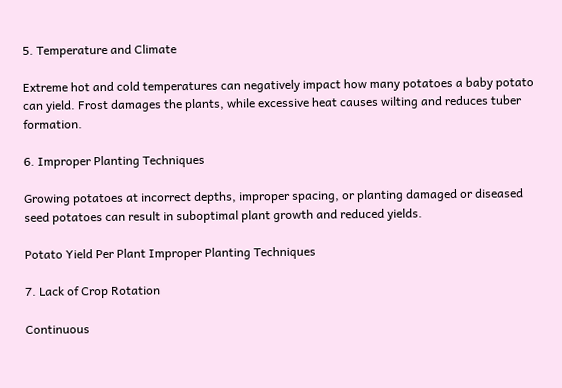5. Temperature and Climate

Extreme hot and cold temperatures can negatively impact how many potatoes a baby potato can yield. Frost damages the plants, while excessive heat causes wilting and reduces tuber formation.

6. Improper Planting Techniques

Growing potatoes at incorrect depths, improper spacing, or planting damaged or diseased seed potatoes can result in suboptimal plant growth and reduced yields.

Potato Yield Per Plant Improper Planting Techniques

7. Lack of Crop Rotation

Continuous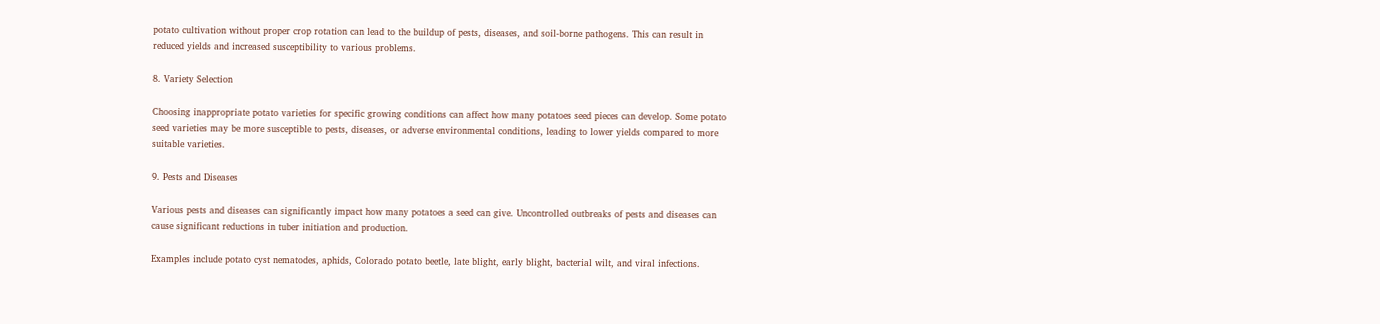potato cultivation without proper crop rotation can lead to the buildup of pests, diseases, and soil-borne pathogens. This can result in reduced yields and increased susceptibility to various problems.

8. Variety Selection

Choosing inappropriate potato varieties for specific growing conditions can affect how many potatoes seed pieces can develop. Some potato seed varieties may be more susceptible to pests, diseases, or adverse environmental conditions, leading to lower yields compared to more suitable varieties.

9. Pests and Diseases

Various pests and diseases can significantly impact how many potatoes a seed can give. Uncontrolled outbreaks of pests and diseases can cause significant reductions in tuber initiation and production.

Examples include potato cyst nematodes, aphids, Colorado potato beetle, late blight, early blight, bacterial wilt, and viral infections.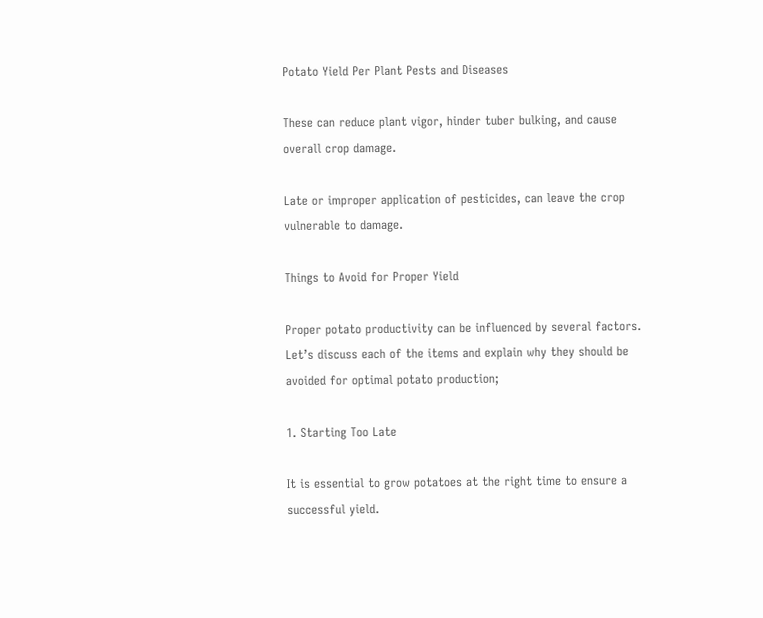Potato Yield Per Plant Pests and Diseases

These can reduce plant vigor, hinder tuber bulking, and cause overall crop damage.

Late or improper application of pesticides, can leave the crop vulnerable to damage.

Things to Avoid for Proper Yield

Proper potato productivity can be influenced by several factors. Let’s discuss each of the items and explain why they should be avoided for optimal potato production;

1. Starting Too Late

It is essential to grow potatoes at the right time to ensure a successful yield.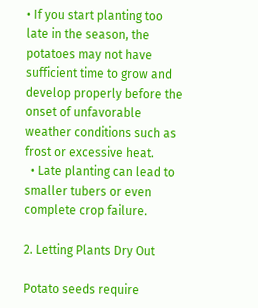• If you start planting too late in the season, the potatoes may not have sufficient time to grow and develop properly before the onset of unfavorable weather conditions such as frost or excessive heat.
  • Late planting can lead to smaller tubers or even complete crop failure.

2. Letting Plants Dry Out

Potato seeds require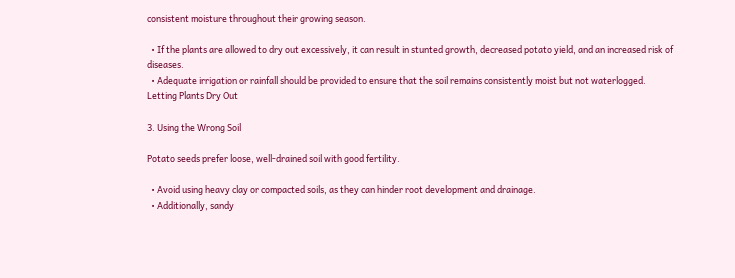consistent moisture throughout their growing season.

  • If the plants are allowed to dry out excessively, it can result in stunted growth, decreased potato yield, and an increased risk of diseases.
  • Adequate irrigation or rainfall should be provided to ensure that the soil remains consistently moist but not waterlogged.
Letting Plants Dry Out

3. Using the Wrong Soil

Potato seeds prefer loose, well-drained soil with good fertility.

  • Avoid using heavy clay or compacted soils, as they can hinder root development and drainage.
  • Additionally, sandy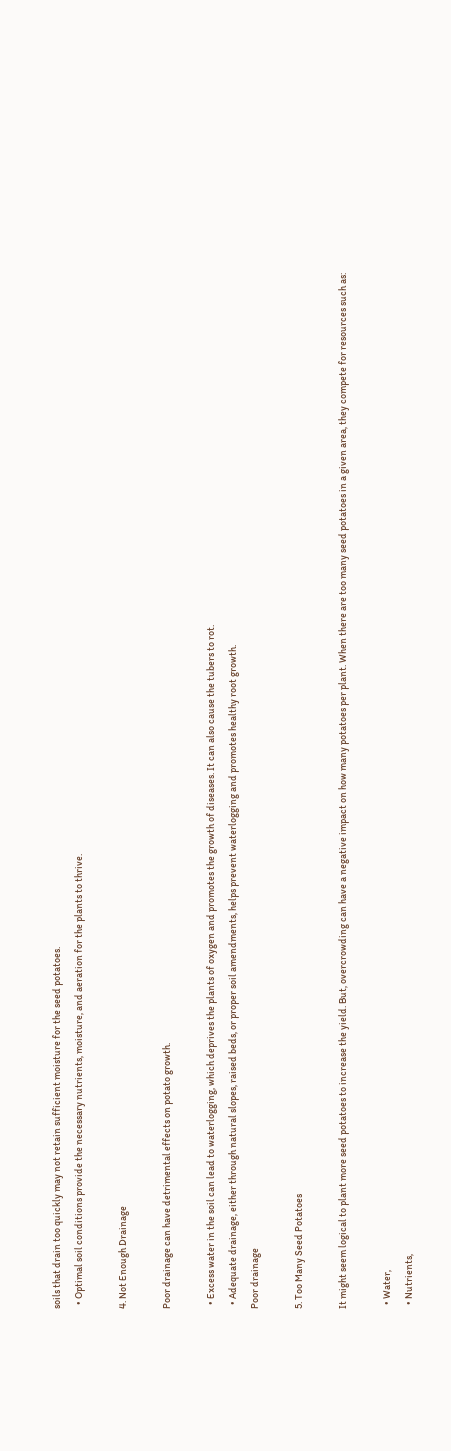soils that drain too quickly may not retain sufficient moisture for the seed potatoes.
  • Optimal soil conditions provide the necessary nutrients, moisture, and aeration for the plants to thrive.

4. Not Enough Drainage

Poor drainage can have detrimental effects on potato growth.

  • Excess water in the soil can lead to waterlogging, which deprives the plants of oxygen and promotes the growth of diseases. It can also cause the tubers to rot.
  • Adequate drainage, either through natural slopes, raised beds, or proper soil amendments, helps prevent waterlogging and promotes healthy root growth.
Poor drainage

5. Too Many Seed Potatoes

It might seem logical to plant more seed potatoes to increase the yield. But, overcrowding can have a negative impact on how many potatoes per plant. When there are too many seed potatoes in a given area, they compete for resources such as:

  • Water,
  • Nutrients,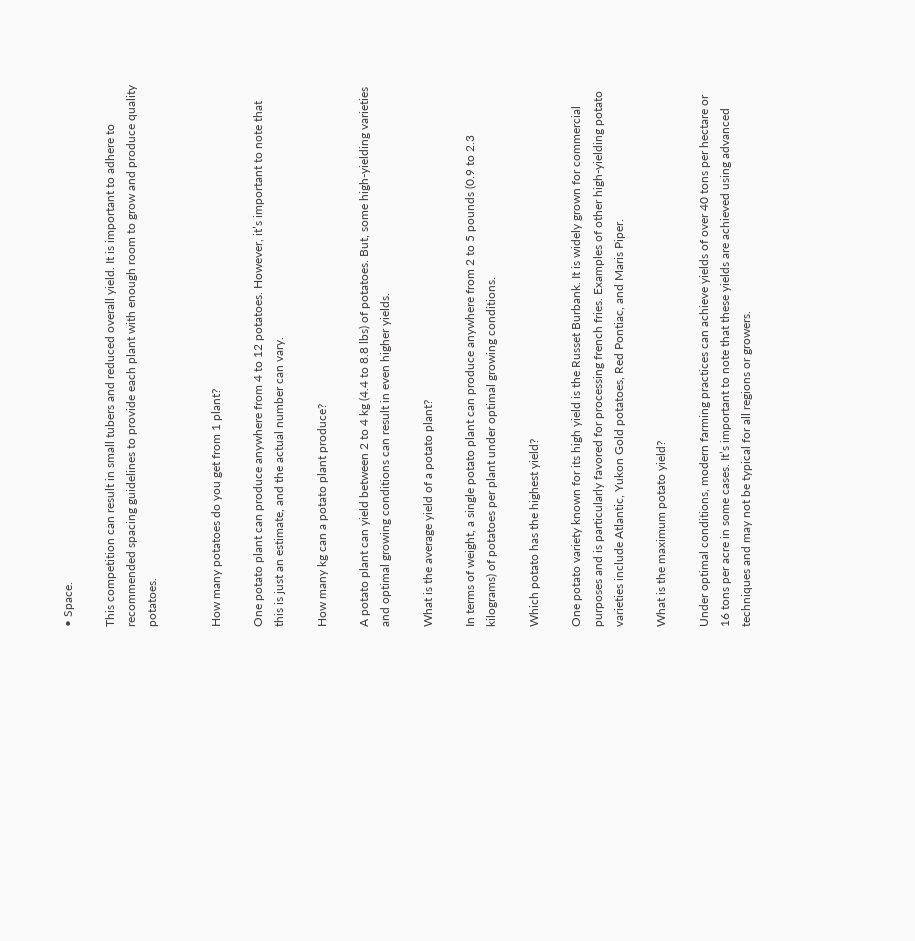• Space.

This competition can result in small tubers and reduced overall yield. It is important to adhere to recommended spacing guidelines to provide each plant with enough room to grow and produce quality potatoes.


How many potatoes do you get from 1 plant?

One potato plant can produce anywhere from 4 to 12 potatoes. However, it’s important to note that this is just an estimate, and the actual number can vary.

How many kg can a potato plant produce?

A potato plant can yield between 2 to 4 kg (4.4 to 8.8 lbs) of potatoes. But, some high-yielding varieties and optimal growing conditions can result in even higher yields.

What is the average yield of a potato plant?

In terms of weight, a single potato plant can produce anywhere from 2 to 5 pounds (0.9 to 2.3 kilograms) of potatoes per plant under optimal growing conditions.

Which potato has the highest yield?

One potato variety known for its high yield is the Russet Burbank. It is widely grown for commercial purposes and is particularly favored for processing french fries. Examples of other high-yielding potato varieties include Atlantic, Yukon Gold potatoes, Red Pontiac, and Maris Piper.

What is the maximum potato yield?

Under optimal conditions, modern farming practices can achieve yields of over 40 tons per hectare or 16 tons per acre in some cases. It’s important to note that these yields are achieved using advanced techniques and may not be typical for all regions or growers.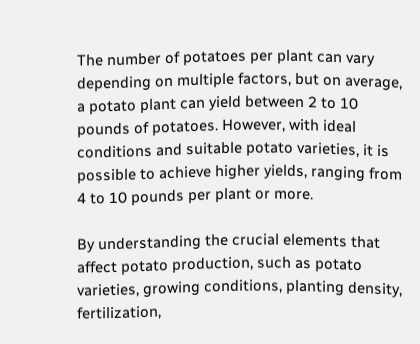The number of potatoes per plant can vary depending on multiple factors, but on average, a potato plant can yield between 2 to 10 pounds of potatoes. However, with ideal conditions and suitable potato varieties, it is possible to achieve higher yields, ranging from 4 to 10 pounds per plant or more.

By understanding the crucial elements that affect potato production, such as potato varieties, growing conditions, planting density, fertilization,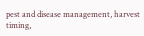pest and disease management, harvest timing,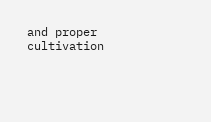and proper cultivation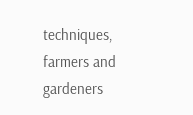techniques, farmers and gardeners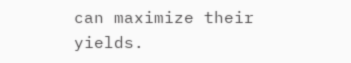can maximize their yields.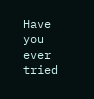Have you ever tried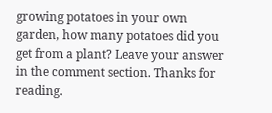growing potatoes in your own garden, how many potatoes did you get from a plant? Leave your answer in the comment section. Thanks for reading.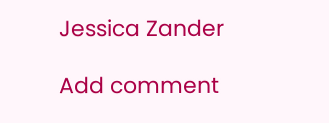Jessica Zander

Add comment